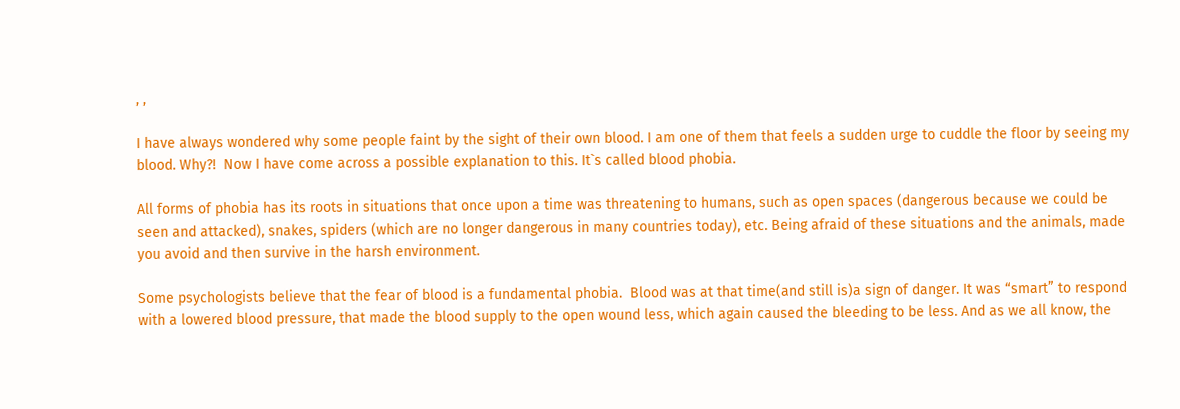, ,

I have always wondered why some people faint by the sight of their own blood. I am one of them that feels a sudden urge to cuddle the floor by seeing my blood. Why?!  Now I have come across a possible explanation to this. It`s called blood phobia.

All forms of phobia has its roots in situations that once upon a time was threatening to humans, such as open spaces (dangerous because we could be seen and attacked), snakes, spiders (which are no longer dangerous in many countries today), etc. Being afraid of these situations and the animals, made you avoid and then survive in the harsh environment.

Some psychologists believe that the fear of blood is a fundamental phobia.  Blood was at that time(and still is)a sign of danger. It was “smart” to respond with a lowered blood pressure, that made the blood supply to the open wound less, which again caused the bleeding to be less. And as we all know, the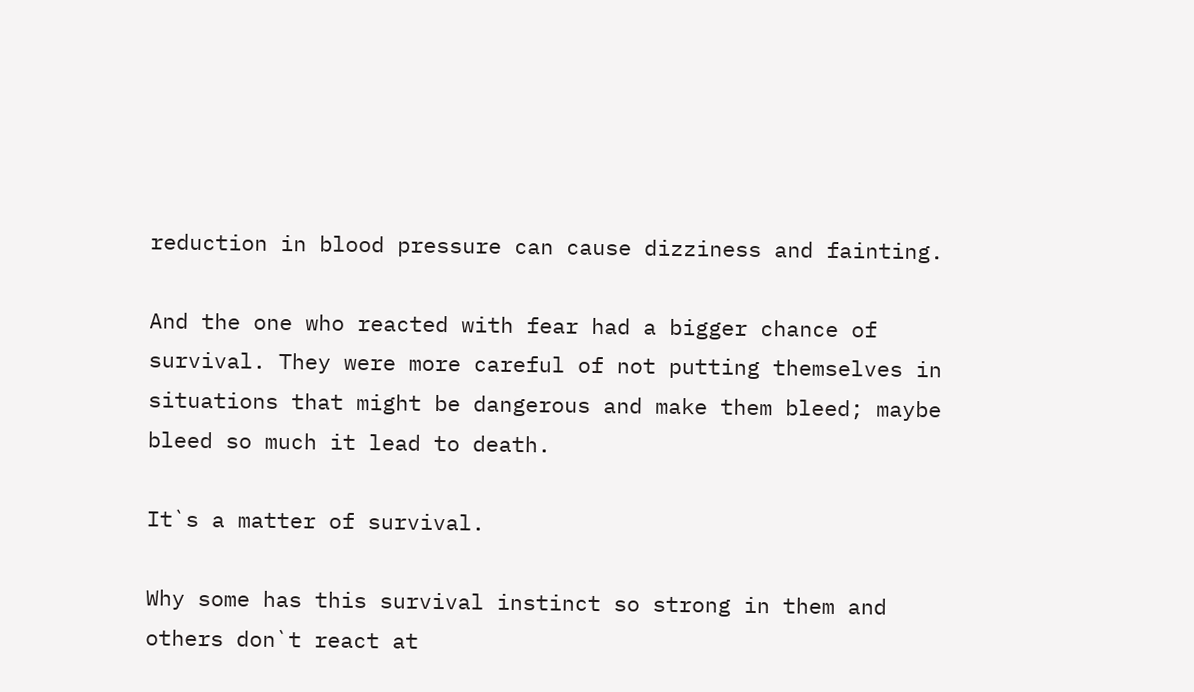reduction in blood pressure can cause dizziness and fainting.

And the one who reacted with fear had a bigger chance of survival. They were more careful of not putting themselves in situations that might be dangerous and make them bleed; maybe bleed so much it lead to death.

It`s a matter of survival.

Why some has this survival instinct so strong in them and others don`t react at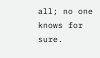all; no one knows for sure.